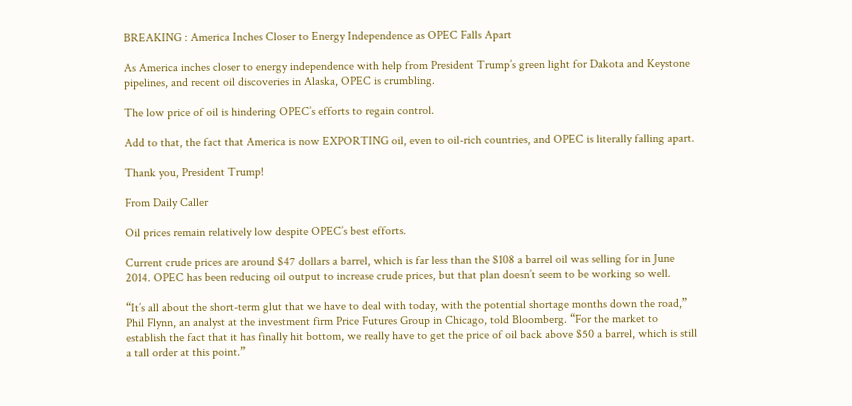BREAKING : America Inches Closer to Energy Independence as OPEC Falls Apart

As America inches closer to energy independence with help from President Trump’s green light for Dakota and Keystone pipelines, and recent oil discoveries in Alaska, OPEC is crumbling.

The low price of oil is hindering OPEC’s efforts to regain control.

Add to that, the fact that America is now EXPORTING oil, even to oil-rich countries, and OPEC is literally falling apart.

Thank you, President Trump!

From Daily Caller

Oil prices remain relatively low despite OPEC’s best efforts.

Current crude prices are around $47 dollars a barrel, which is far less than the $108 a barrel oil was selling for in June 2014. OPEC has been reducing oil output to increase crude prices, but that plan doesn’t seem to be working so well.

“It’s all about the short-term glut that we have to deal with today, with the potential shortage months down the road,” Phil Flynn, an analyst at the investment firm Price Futures Group in Chicago, told Bloomberg. “For the market to establish the fact that it has finally hit bottom, we really have to get the price of oil back above $50 a barrel, which is still a tall order at this point.”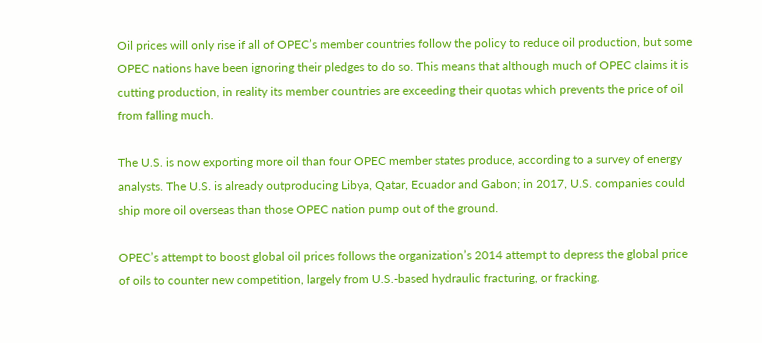Oil prices will only rise if all of OPEC’s member countries follow the policy to reduce oil production, but some OPEC nations have been ignoring their pledges to do so. This means that although much of OPEC claims it is cutting production, in reality its member countries are exceeding their quotas which prevents the price of oil from falling much.

The U.S. is now exporting more oil than four OPEC member states produce, according to a survey of energy analysts. The U.S. is already outproducing Libya, Qatar, Ecuador and Gabon; in 2017, U.S. companies could ship more oil overseas than those OPEC nation pump out of the ground.

OPEC’s attempt to boost global oil prices follows the organization’s 2014 attempt to depress the global price of oils to counter new competition, largely from U.S.-based hydraulic fracturing, or fracking.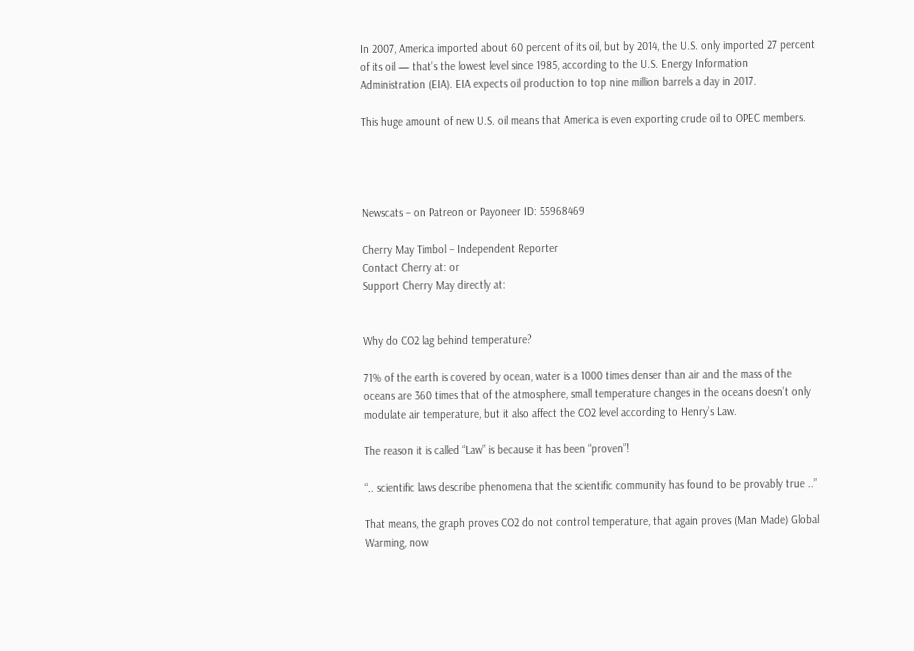In 2007, America imported about 60 percent of its oil, but by 2014, the U.S. only imported 27 percent of its oil — that’s the lowest level since 1985, according to the U.S. Energy Information Administration (EIA). EIA expects oil production to top nine million barrels a day in 2017.

This huge amount of new U.S. oil means that America is even exporting crude oil to OPEC members.




Newscats – on Patreon or Payoneer ID: 55968469

Cherry May Timbol – Independent Reporter
Contact Cherry at: or
Support Cherry May directly at:


Why do CO2 lag behind temperature?

71% of the earth is covered by ocean, water is a 1000 times denser than air and the mass of the oceans are 360 times that of the atmosphere, small temperature changes in the oceans doesn’t only modulate air temperature, but it also affect the CO2 level according to Henry’s Law.

The reason it is called “Law” is because it has been “proven”!

“.. scientific laws describe phenomena that the scientific community has found to be provably true ..”

That means, the graph proves CO2 do not control temperature, that again proves (Man Made) Global Warming, now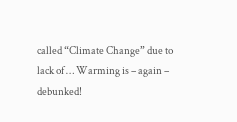called “Climate Change” due to lack of … Warming is – again – debunked!